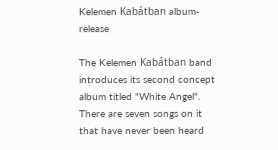Kelemen Kabátban album-release

The Kelemen Kabátban band introduces its second concept album titled "White Angel". There are seven songs on it that have never been heard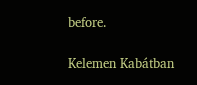before.

Kelemen Kabátban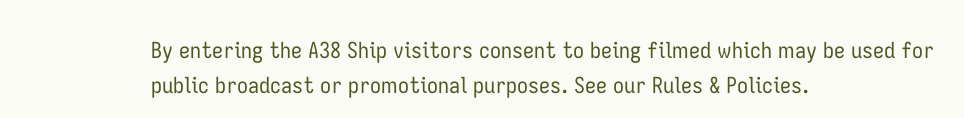By entering the A38 Ship visitors consent to being filmed which may be used for public broadcast or promotional purposes. See our Rules & Policies.